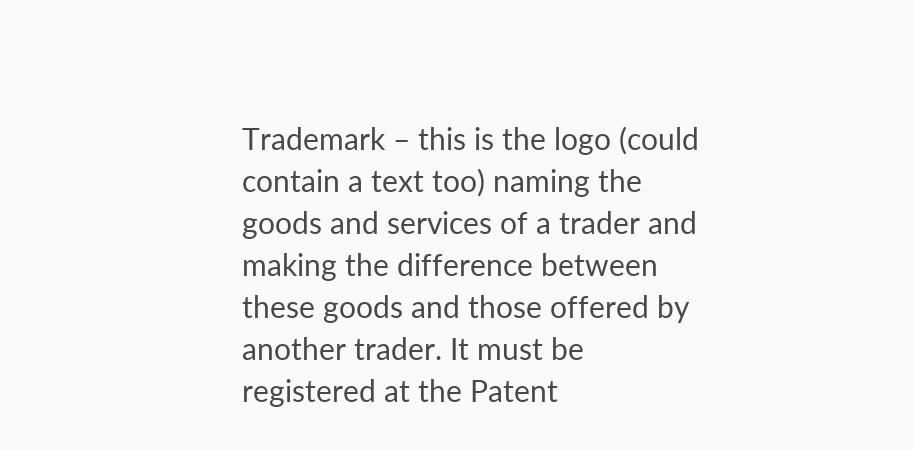Trademark – this is the logo (could contain a text too) naming the goods and services of a trader and making the difference between these goods and those offered by another trader. It must be registered at the Patent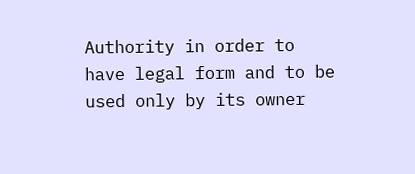Authority in order to have legal form and to be used only by its owner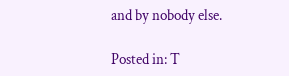and by nobody else.

Posted in: T